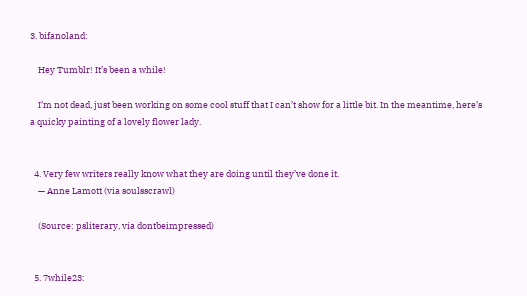3. bifanoland:

    Hey Tumblr! It’s been a while!

    I’m not dead, just been working on some cool stuff that I can’t show for a little bit. In the meantime, here’s a quicky painting of a lovely flower lady.


  4. Very few writers really know what they are doing until they’ve done it.
    — Anne Lamott (via soulsscrawl)

    (Source: psliterary, via dontbeimpressed)


  5. 7while23: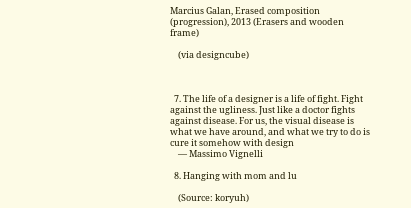Marcius Galan, Erased composition (progression), 2013 (Erasers and wooden frame)

    (via designcube)



  7. The life of a designer is a life of fight. Fight against the ugliness. Just like a doctor fights against disease. For us, the visual disease is what we have around, and what we try to do is cure it somehow with design
    — Massimo Vignelli

  8. Hanging with mom and lu

    (Source: koryuh)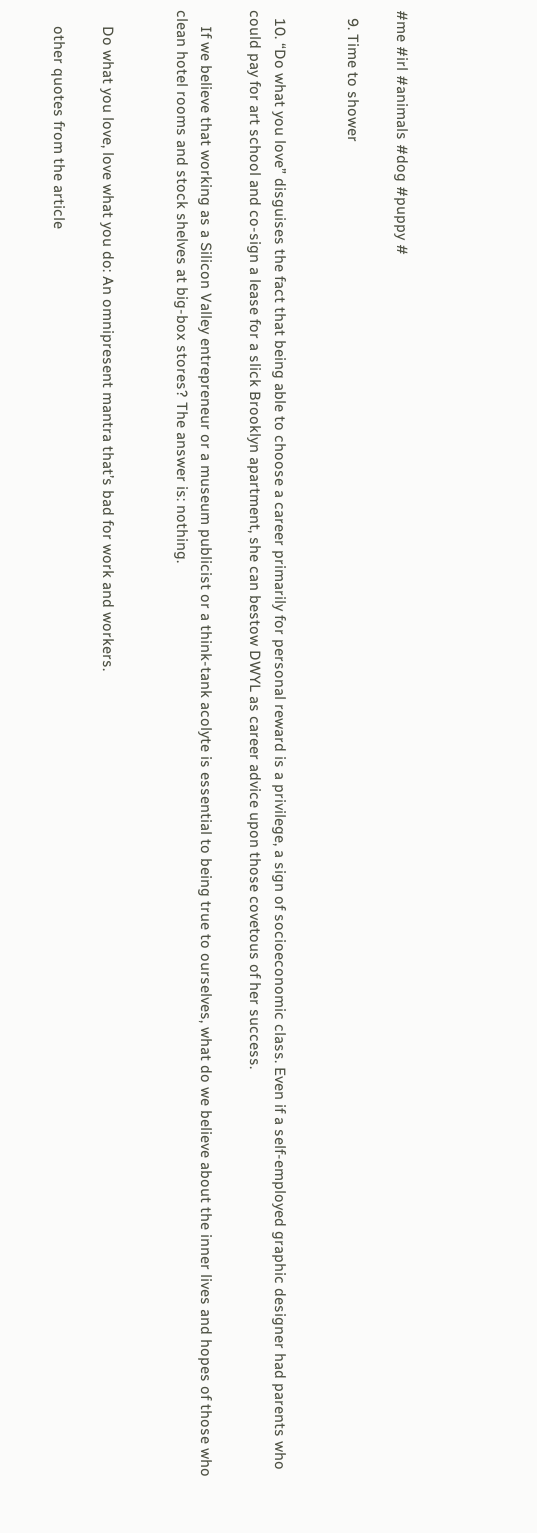#me #irl #animals #dog #puppy #

  9. Time to shower


  10. “Do what you love” disguises the fact that being able to choose a career primarily for personal reward is a privilege, a sign of socioeconomic class. Even if a self-employed graphic designer had parents who could pay for art school and co-sign a lease for a slick Brooklyn apartment, she can bestow DWYL as career advice upon those covetous of her success.

    If we believe that working as a Silicon Valley entrepreneur or a museum publicist or a think-tank acolyte is essential to being true to ourselves, what do we believe about the inner lives and hopes of those who clean hotel rooms and stock shelves at big-box stores? The answer is: nothing.


    Do what you love, love what you do: An omnipresent mantra that’s bad for work and workers.

    other quotes from the article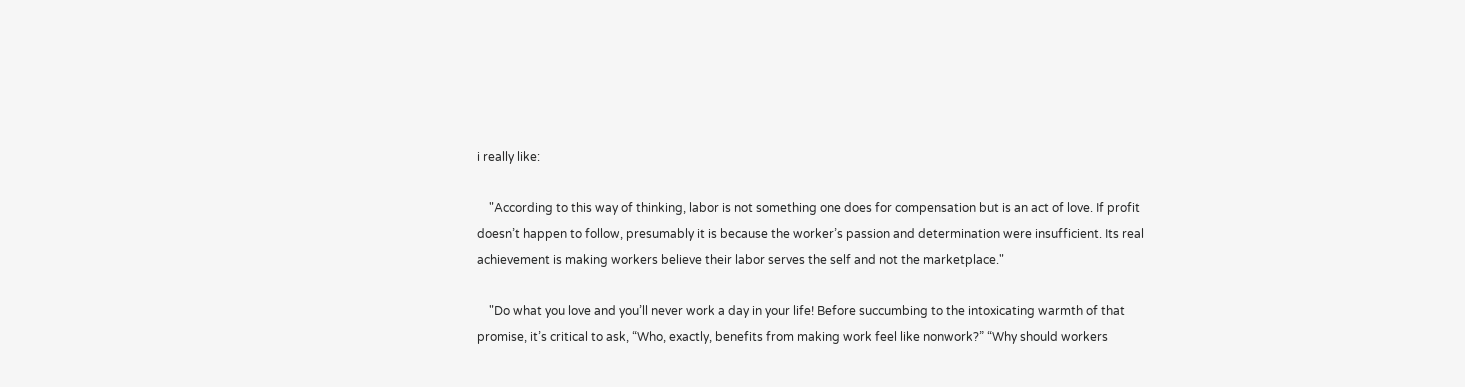i really like:

    "According to this way of thinking, labor is not something one does for compensation but is an act of love. If profit doesn’t happen to follow, presumably it is because the worker’s passion and determination were insufficient. Its real achievement is making workers believe their labor serves the self and not the marketplace."

    "Do what you love and you’ll never work a day in your life! Before succumbing to the intoxicating warmth of that promise, it’s critical to ask, “Who, exactly, benefits from making work feel like nonwork?” “Why should workers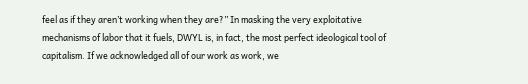feel as if they aren’t working when they are?” In masking the very exploitative mechanisms of labor that it fuels, DWYL is, in fact, the most perfect ideological tool of capitalism. If we acknowledged all of our work as work, we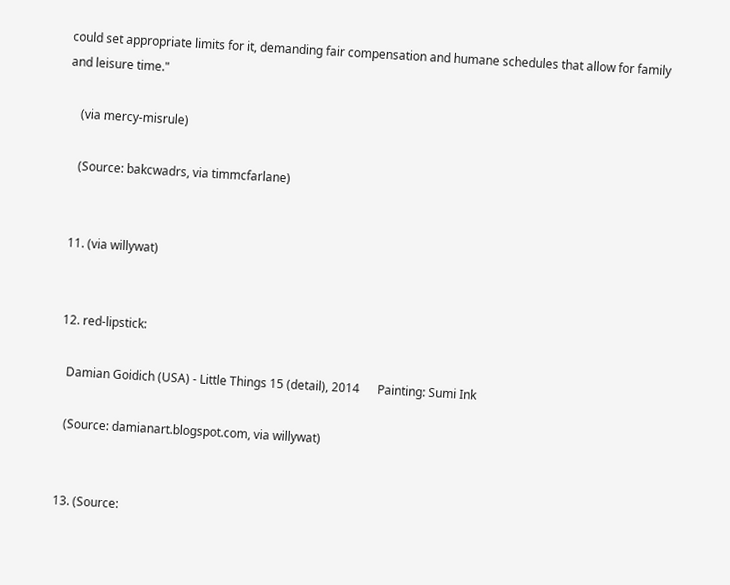could set appropriate limits for it, demanding fair compensation and humane schedules that allow for family and leisure time."

    (via mercy-misrule)

    (Source: bakcwadrs, via timmcfarlane)


  11. (via willywat)


  12. red-lipstick:

    Damian Goidich (USA) - Little Things 15 (detail), 2014      Painting: Sumi Ink

    (Source: damianart.blogspot.com, via willywat)


  13. (Source: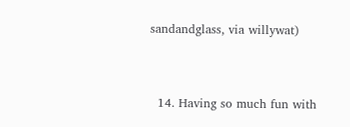sandandglass, via willywat)


  14. Having so much fun with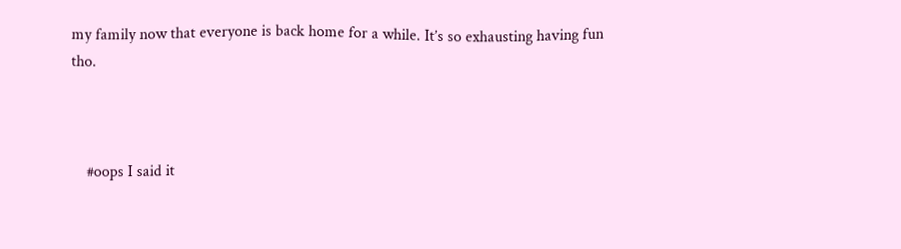my family now that everyone is back home for a while. It’s so exhausting having fun tho.



    #oops I said it